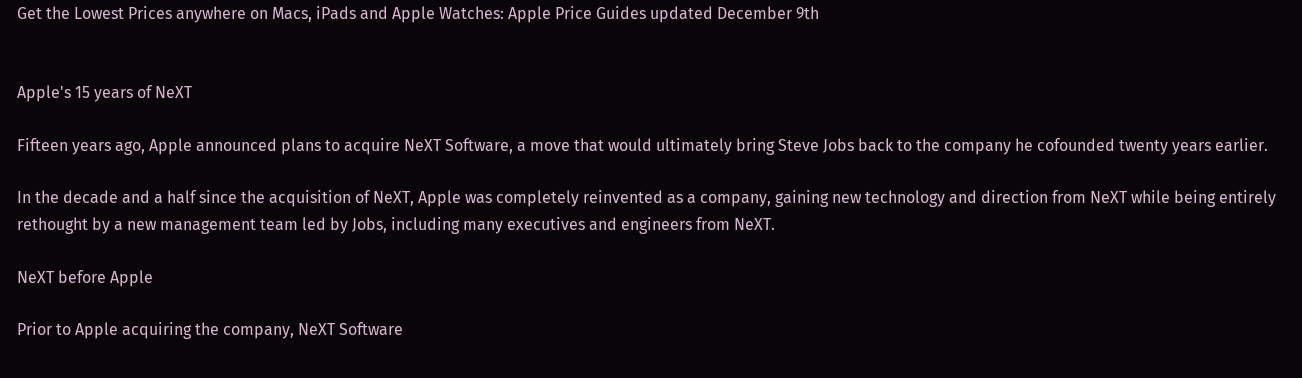Get the Lowest Prices anywhere on Macs, iPads and Apple Watches: Apple Price Guides updated December 9th


Apple's 15 years of NeXT

Fifteen years ago, Apple announced plans to acquire NeXT Software, a move that would ultimately bring Steve Jobs back to the company he cofounded twenty years earlier.

In the decade and a half since the acquisition of NeXT, Apple was completely reinvented as a company, gaining new technology and direction from NeXT while being entirely rethought by a new management team led by Jobs, including many executives and engineers from NeXT.

NeXT before Apple

Prior to Apple acquiring the company, NeXT Software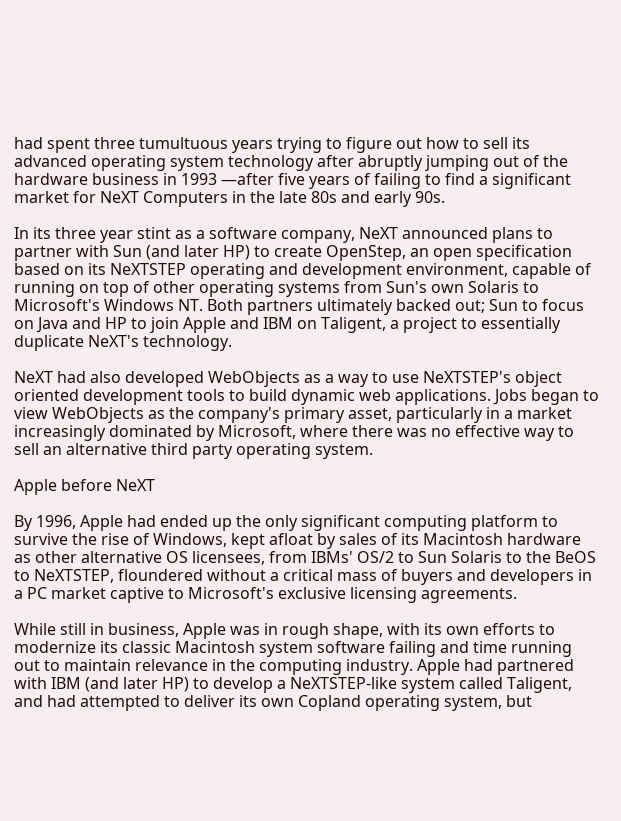had spent three tumultuous years trying to figure out how to sell its advanced operating system technology after abruptly jumping out of the hardware business in 1993 —after five years of failing to find a significant market for NeXT Computers in the late 80s and early 90s.

In its three year stint as a software company, NeXT announced plans to partner with Sun (and later HP) to create OpenStep, an open specification based on its NeXTSTEP operating and development environment, capable of running on top of other operating systems from Sun's own Solaris to Microsoft's Windows NT. Both partners ultimately backed out; Sun to focus on Java and HP to join Apple and IBM on Taligent, a project to essentially duplicate NeXT's technology.

NeXT had also developed WebObjects as a way to use NeXTSTEP's object oriented development tools to build dynamic web applications. Jobs began to view WebObjects as the company's primary asset, particularly in a market increasingly dominated by Microsoft, where there was no effective way to sell an alternative third party operating system.

Apple before NeXT

By 1996, Apple had ended up the only significant computing platform to survive the rise of Windows, kept afloat by sales of its Macintosh hardware as other alternative OS licensees, from IBMs' OS/2 to Sun Solaris to the BeOS to NeXTSTEP, floundered without a critical mass of buyers and developers in a PC market captive to Microsoft's exclusive licensing agreements.

While still in business, Apple was in rough shape, with its own efforts to modernize its classic Macintosh system software failing and time running out to maintain relevance in the computing industry. Apple had partnered with IBM (and later HP) to develop a NeXTSTEP-like system called Taligent, and had attempted to deliver its own Copland operating system, but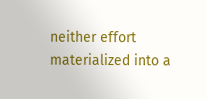neither effort materialized into a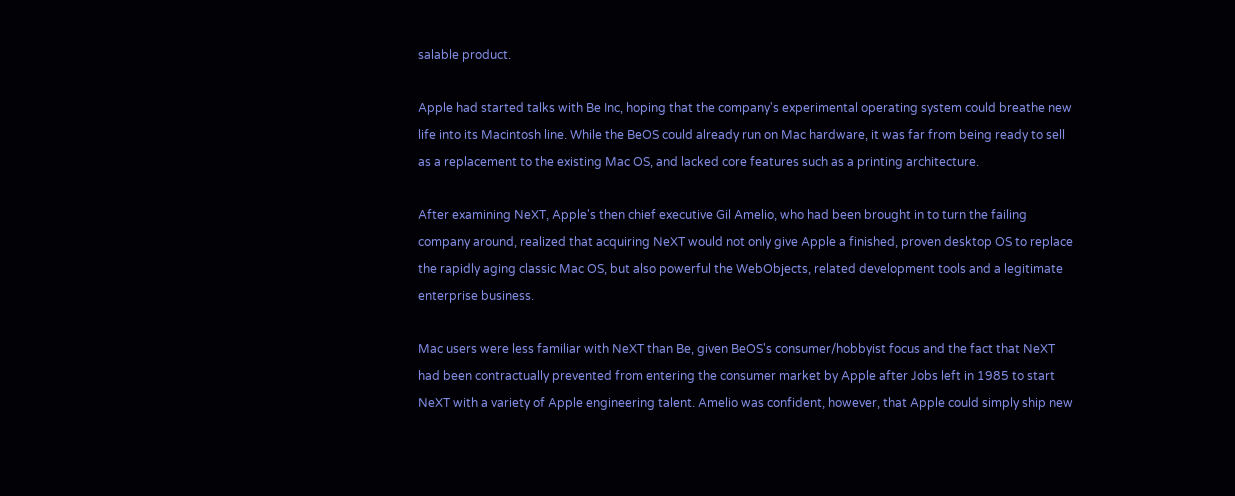salable product.

Apple had started talks with Be Inc, hoping that the company's experimental operating system could breathe new life into its Macintosh line. While the BeOS could already run on Mac hardware, it was far from being ready to sell as a replacement to the existing Mac OS, and lacked core features such as a printing architecture.

After examining NeXT, Apple's then chief executive Gil Amelio, who had been brought in to turn the failing company around, realized that acquiring NeXT would not only give Apple a finished, proven desktop OS to replace the rapidly aging classic Mac OS, but also powerful the WebObjects, related development tools and a legitimate enterprise business.

Mac users were less familiar with NeXT than Be, given BeOS's consumer/hobbyist focus and the fact that NeXT had been contractually prevented from entering the consumer market by Apple after Jobs left in 1985 to start NeXT with a variety of Apple engineering talent. Amelio was confident, however, that Apple could simply ship new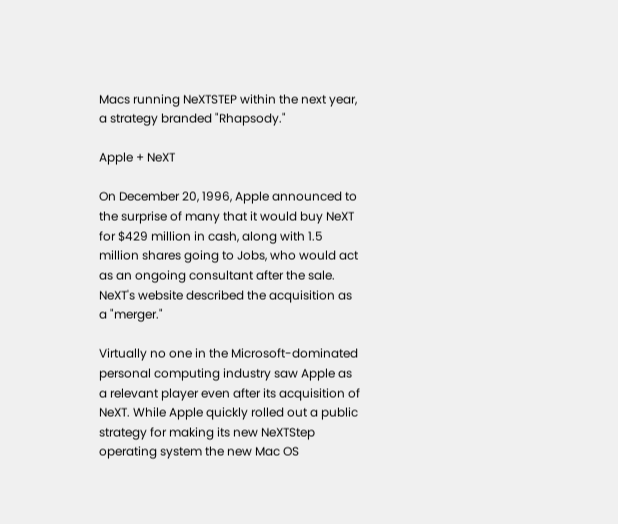Macs running NeXTSTEP within the next year, a strategy branded "Rhapsody."

Apple + NeXT

On December 20, 1996, Apple announced to the surprise of many that it would buy NeXT for $429 million in cash, along with 1.5 million shares going to Jobs, who would act as an ongoing consultant after the sale. NeXT's website described the acquisition as a "merger."

Virtually no one in the Microsoft-dominated personal computing industry saw Apple as a relevant player even after its acquisition of NeXT. While Apple quickly rolled out a public strategy for making its new NeXTStep operating system the new Mac OS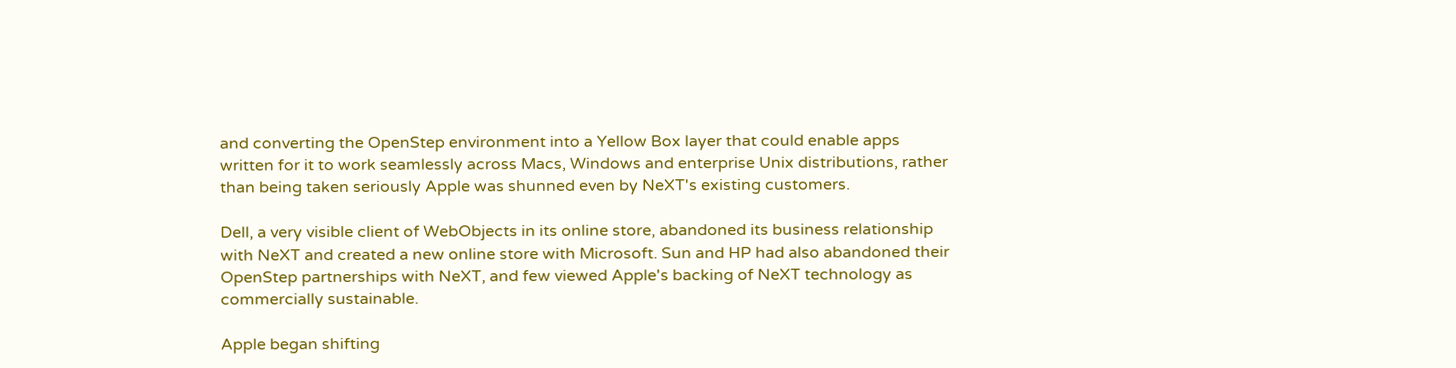and converting the OpenStep environment into a Yellow Box layer that could enable apps written for it to work seamlessly across Macs, Windows and enterprise Unix distributions, rather than being taken seriously Apple was shunned even by NeXT's existing customers.

Dell, a very visible client of WebObjects in its online store, abandoned its business relationship with NeXT and created a new online store with Microsoft. Sun and HP had also abandoned their OpenStep partnerships with NeXT, and few viewed Apple's backing of NeXT technology as commercially sustainable.

Apple began shifting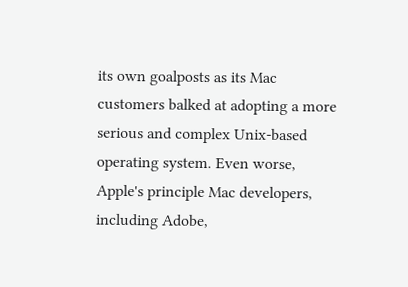its own goalposts as its Mac customers balked at adopting a more serious and complex Unix-based operating system. Even worse, Apple's principle Mac developers, including Adobe,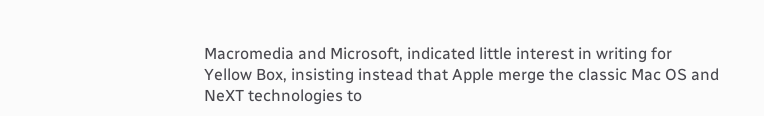Macromedia and Microsoft, indicated little interest in writing for Yellow Box, insisting instead that Apple merge the classic Mac OS and NeXT technologies to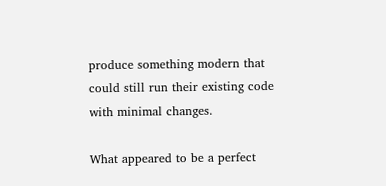produce something modern that could still run their existing code with minimal changes.

What appeared to be a perfect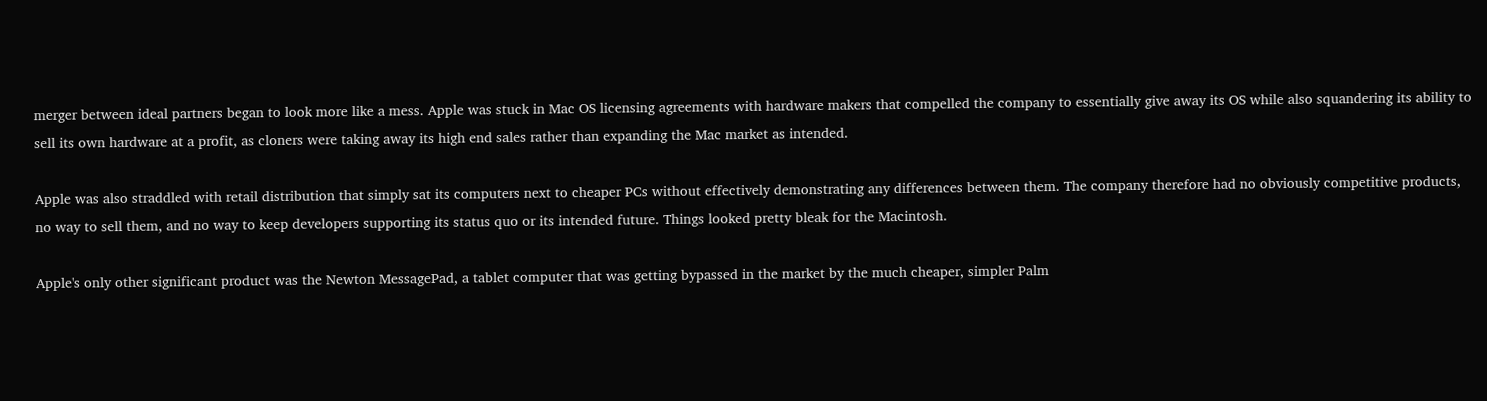merger between ideal partners began to look more like a mess. Apple was stuck in Mac OS licensing agreements with hardware makers that compelled the company to essentially give away its OS while also squandering its ability to sell its own hardware at a profit, as cloners were taking away its high end sales rather than expanding the Mac market as intended.

Apple was also straddled with retail distribution that simply sat its computers next to cheaper PCs without effectively demonstrating any differences between them. The company therefore had no obviously competitive products, no way to sell them, and no way to keep developers supporting its status quo or its intended future. Things looked pretty bleak for the Macintosh.

Apple's only other significant product was the Newton MessagePad, a tablet computer that was getting bypassed in the market by the much cheaper, simpler Palm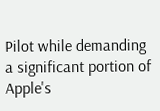Pilot while demanding a significant portion of Apple's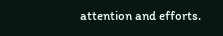attention and efforts.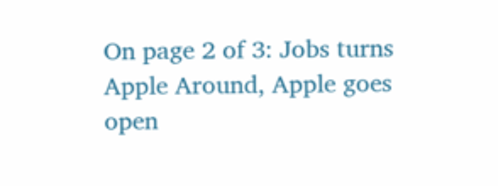On page 2 of 3: Jobs turns Apple Around, Apple goes open